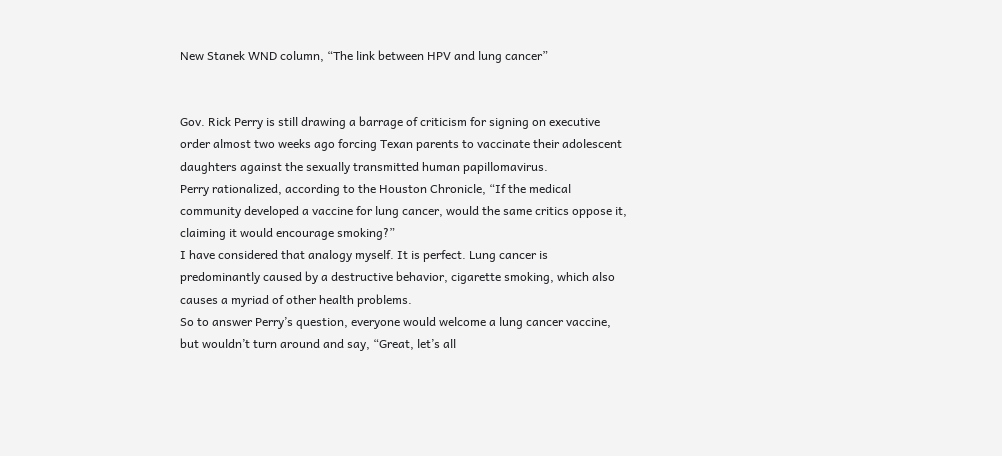New Stanek WND column, “The link between HPV and lung cancer”


Gov. Rick Perry is still drawing a barrage of criticism for signing on executive order almost two weeks ago forcing Texan parents to vaccinate their adolescent daughters against the sexually transmitted human papillomavirus.
Perry rationalized, according to the Houston Chronicle, “If the medical community developed a vaccine for lung cancer, would the same critics oppose it, claiming it would encourage smoking?”
I have considered that analogy myself. It is perfect. Lung cancer is predominantly caused by a destructive behavior, cigarette smoking, which also causes a myriad of other health problems.
So to answer Perry’s question, everyone would welcome a lung cancer vaccine, but wouldn’t turn around and say, “Great, let’s all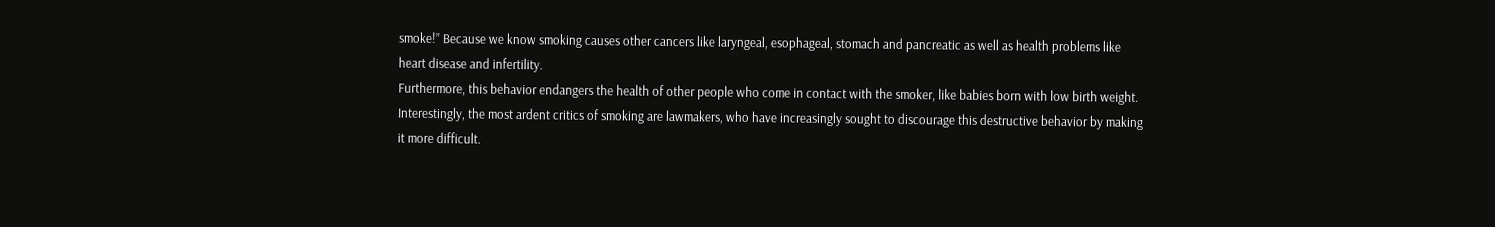smoke!” Because we know smoking causes other cancers like laryngeal, esophageal, stomach and pancreatic as well as health problems like heart disease and infertility.
Furthermore, this behavior endangers the health of other people who come in contact with the smoker, like babies born with low birth weight.
Interestingly, the most ardent critics of smoking are lawmakers, who have increasingly sought to discourage this destructive behavior by making it more difficult.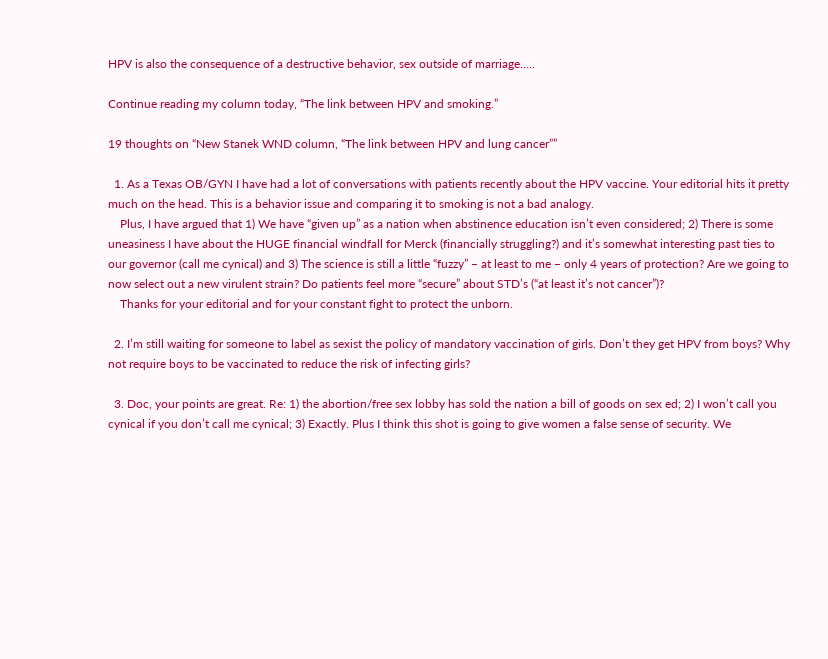HPV is also the consequence of a destructive behavior, sex outside of marriage…..

Continue reading my column today, “The link between HPV and smoking.”

19 thoughts on “New Stanek WND column, “The link between HPV and lung cancer””

  1. As a Texas OB/GYN I have had a lot of conversations with patients recently about the HPV vaccine. Your editorial hits it pretty much on the head. This is a behavior issue and comparing it to smoking is not a bad analogy.
    Plus, I have argued that 1) We have “given up” as a nation when abstinence education isn’t even considered; 2) There is some uneasiness I have about the HUGE financial windfall for Merck (financially struggling?) and it’s somewhat interesting past ties to our governor (call me cynical) and 3) The science is still a little “fuzzy” – at least to me – only 4 years of protection? Are we going to now select out a new virulent strain? Do patients feel more “secure” about STD’s (“at least it’s not cancer”)?
    Thanks for your editorial and for your constant fight to protect the unborn.

  2. I’m still waiting for someone to label as sexist the policy of mandatory vaccination of girls. Don’t they get HPV from boys? Why not require boys to be vaccinated to reduce the risk of infecting girls?

  3. Doc, your points are great. Re: 1) the abortion/free sex lobby has sold the nation a bill of goods on sex ed; 2) I won’t call you cynical if you don’t call me cynical; 3) Exactly. Plus I think this shot is going to give women a false sense of security. We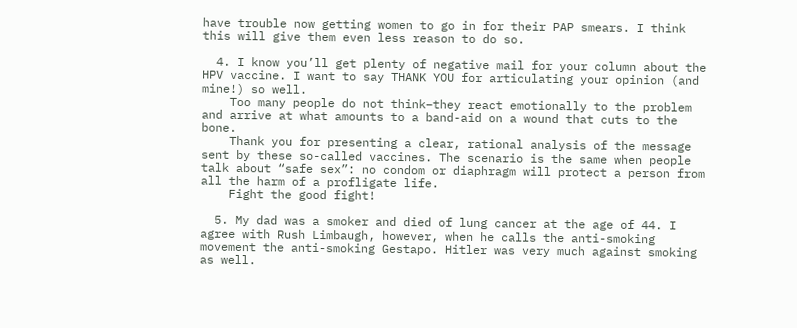have trouble now getting women to go in for their PAP smears. I think this will give them even less reason to do so.

  4. I know you’ll get plenty of negative mail for your column about the HPV vaccine. I want to say THANK YOU for articulating your opinion (and mine!) so well.
    Too many people do not think–they react emotionally to the problem and arrive at what amounts to a band-aid on a wound that cuts to the bone.
    Thank you for presenting a clear, rational analysis of the message sent by these so-called vaccines. The scenario is the same when people talk about “safe sex”: no condom or diaphragm will protect a person from all the harm of a profligate life.
    Fight the good fight!

  5. My dad was a smoker and died of lung cancer at the age of 44. I agree with Rush Limbaugh, however, when he calls the anti-smoking movement the anti-smoking Gestapo. Hitler was very much against smoking as well.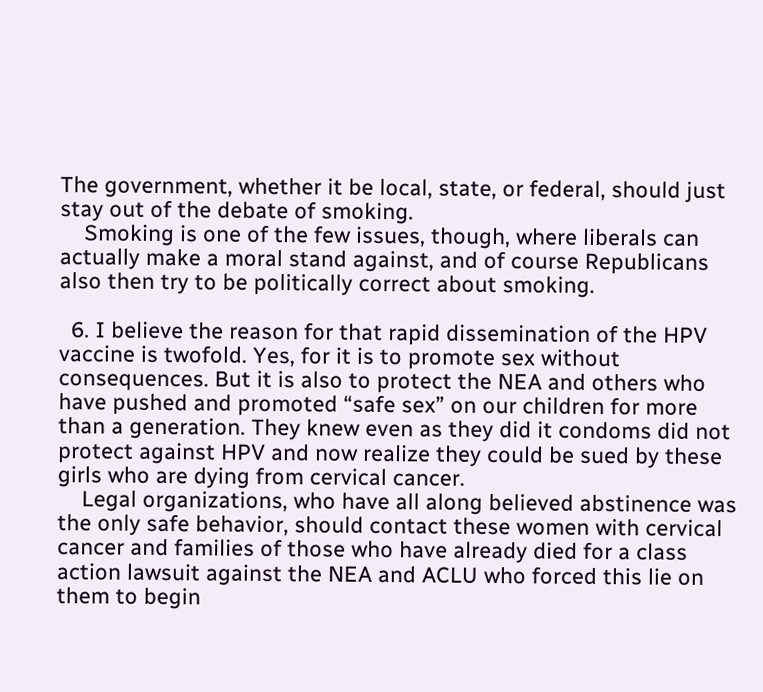The government, whether it be local, state, or federal, should just stay out of the debate of smoking.
    Smoking is one of the few issues, though, where liberals can actually make a moral stand against, and of course Republicans also then try to be politically correct about smoking.

  6. I believe the reason for that rapid dissemination of the HPV vaccine is twofold. Yes, for it is to promote sex without consequences. But it is also to protect the NEA and others who have pushed and promoted “safe sex” on our children for more than a generation. They knew even as they did it condoms did not protect against HPV and now realize they could be sued by these girls who are dying from cervical cancer.
    Legal organizations, who have all along believed abstinence was the only safe behavior, should contact these women with cervical cancer and families of those who have already died for a class action lawsuit against the NEA and ACLU who forced this lie on them to begin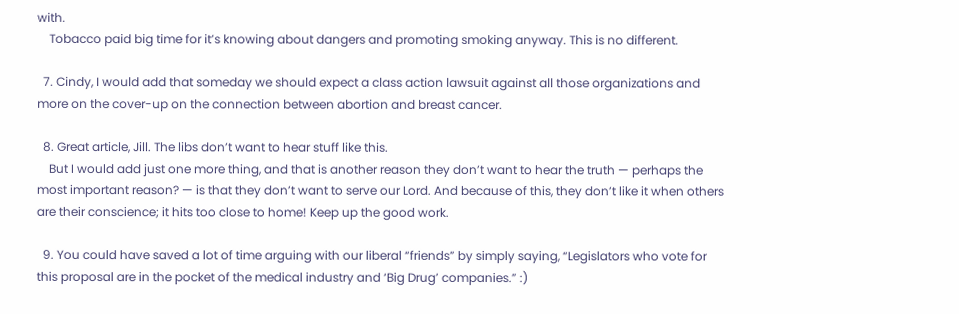with.
    Tobacco paid big time for it’s knowing about dangers and promoting smoking anyway. This is no different.

  7. Cindy, I would add that someday we should expect a class action lawsuit against all those organizations and more on the cover-up on the connection between abortion and breast cancer.

  8. Great article, Jill. The libs don’t want to hear stuff like this.
    But I would add just one more thing, and that is another reason they don’t want to hear the truth — perhaps the most important reason? — is that they don’t want to serve our Lord. And because of this, they don’t like it when others are their conscience; it hits too close to home! Keep up the good work.

  9. You could have saved a lot of time arguing with our liberal “friends” by simply saying, “Legislators who vote for this proposal are in the pocket of the medical industry and ‘Big Drug’ companies.” :)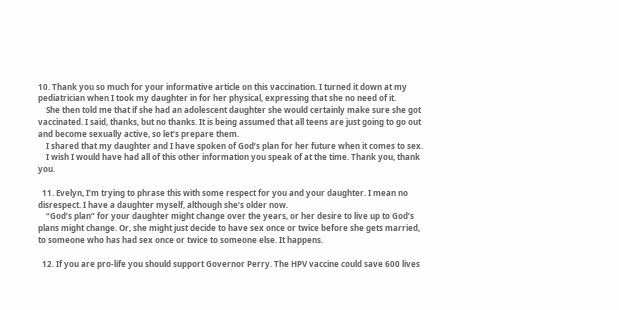10. Thank you so much for your informative article on this vaccination. I turned it down at my pediatrician when I took my daughter in for her physical, expressing that she no need of it.
    She then told me that if she had an adolescent daughter she would certainly make sure she got vaccinated. I said, thanks, but no thanks. It is being assumed that all teens are just going to go out and become sexually active, so let’s prepare them.
    I shared that my daughter and I have spoken of God’s plan for her future when it comes to sex.
    I wish I would have had all of this other information you speak of at the time. Thank you, thank you.

  11. Evelyn, I’m trying to phrase this with some respect for you and your daughter. I mean no disrespect. I have a daughter myself, although she’s older now.
    “God’s plan” for your daughter might change over the years, or her desire to live up to God’s plans might change. Or, she might just decide to have sex once or twice before she gets married, to someone who has had sex once or twice to someone else. It happens.

  12. If you are pro-life you should support Governor Perry. The HPV vaccine could save 600 lives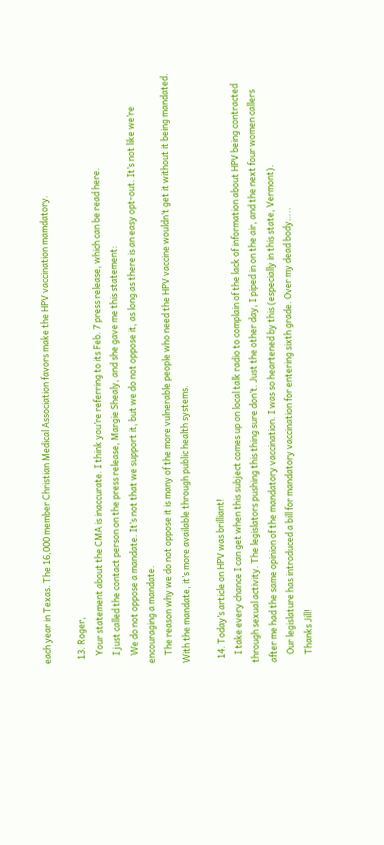each year in Texas. The 16,000 member Christian Medical Association favors make the HPV vaccination mamdatory.

  13. Roger,
    Your statement about the CMA is inaccurate. I think you’re referring to its Feb. 7 press release, which can be read here.
    I just called the contact person on the press release, Margie Shealy, and she gave me this statement:
    We do not oppose a mandate. It’s not that we support it, but we do not oppose it, as long as there is an easy opt-out. It’s not like we’re encouraging a mandate.
    The reason why we do not oppose it is many of the more vulnerable people who need the HPV vaccine wouldn’t get it without it being mandated. With the mandate, it’s more available through public health systems.

  14. Today’s article on HPV was brilliant!
    I take every chance I can get when this subject comes up on local talk radio to complain of the lack of information about HPV being contracted through sexual activity. The legislators pushing this thing sure don’t. Just the other day, I piped in on the air, and the next four women callers after me had the same opinion of the mandatory vaccination. I was so heartened by this (especially in this state, Vermont).
    Our legislature has introduced a bill for mandatory vaccination for entering sixth grade. Over my dead body…..
    Thanks Jill!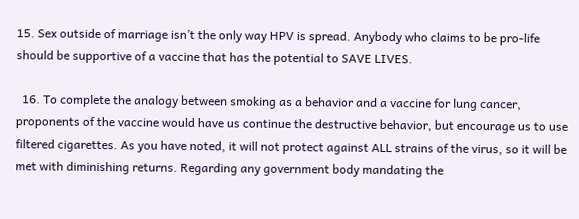15. Sex outside of marriage isn’t the only way HPV is spread. Anybody who claims to be pro-life should be supportive of a vaccine that has the potential to SAVE LIVES.

  16. To complete the analogy between smoking as a behavior and a vaccine for lung cancer, proponents of the vaccine would have us continue the destructive behavior, but encourage us to use filtered cigarettes. As you have noted, it will not protect against ALL strains of the virus, so it will be met with diminishing returns. Regarding any government body mandating the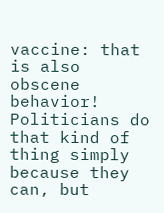vaccine: that is also obscene behavior! Politicians do that kind of thing simply because they can, but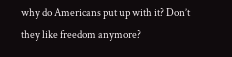why do Americans put up with it? Don’t they like freedom anymore?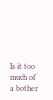Is it too much of a bother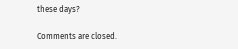these days?

Comments are closed.